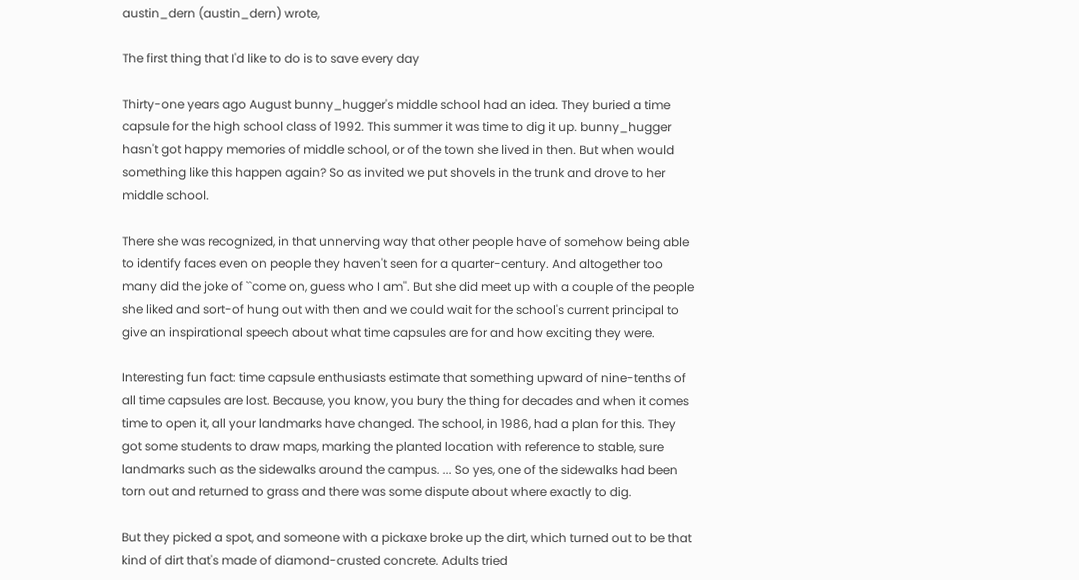austin_dern (austin_dern) wrote,

The first thing that I'd like to do is to save every day

Thirty-one years ago August bunny_hugger's middle school had an idea. They buried a time capsule for the high school class of 1992. This summer it was time to dig it up. bunny_hugger hasn't got happy memories of middle school, or of the town she lived in then. But when would something like this happen again? So as invited we put shovels in the trunk and drove to her middle school.

There she was recognized, in that unnerving way that other people have of somehow being able to identify faces even on people they haven't seen for a quarter-century. And altogether too many did the joke of ``come on, guess who I am''. But she did meet up with a couple of the people she liked and sort-of hung out with then and we could wait for the school's current principal to give an inspirational speech about what time capsules are for and how exciting they were.

Interesting fun fact: time capsule enthusiasts estimate that something upward of nine-tenths of all time capsules are lost. Because, you know, you bury the thing for decades and when it comes time to open it, all your landmarks have changed. The school, in 1986, had a plan for this. They got some students to draw maps, marking the planted location with reference to stable, sure landmarks such as the sidewalks around the campus. ... So yes, one of the sidewalks had been torn out and returned to grass and there was some dispute about where exactly to dig.

But they picked a spot, and someone with a pickaxe broke up the dirt, which turned out to be that kind of dirt that's made of diamond-crusted concrete. Adults tried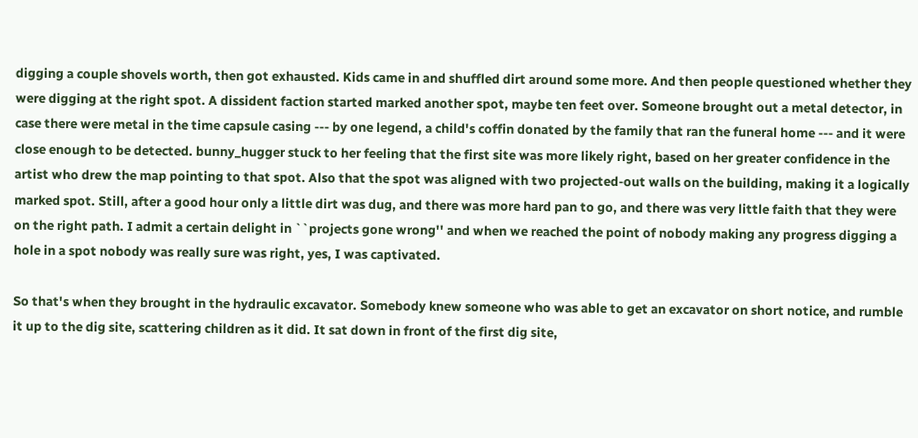digging a couple shovels worth, then got exhausted. Kids came in and shuffled dirt around some more. And then people questioned whether they were digging at the right spot. A dissident faction started marked another spot, maybe ten feet over. Someone brought out a metal detector, in case there were metal in the time capsule casing --- by one legend, a child's coffin donated by the family that ran the funeral home --- and it were close enough to be detected. bunny_hugger stuck to her feeling that the first site was more likely right, based on her greater confidence in the artist who drew the map pointing to that spot. Also that the spot was aligned with two projected-out walls on the building, making it a logically marked spot. Still, after a good hour only a little dirt was dug, and there was more hard pan to go, and there was very little faith that they were on the right path. I admit a certain delight in ``projects gone wrong'' and when we reached the point of nobody making any progress digging a hole in a spot nobody was really sure was right, yes, I was captivated.

So that's when they brought in the hydraulic excavator. Somebody knew someone who was able to get an excavator on short notice, and rumble it up to the dig site, scattering children as it did. It sat down in front of the first dig site,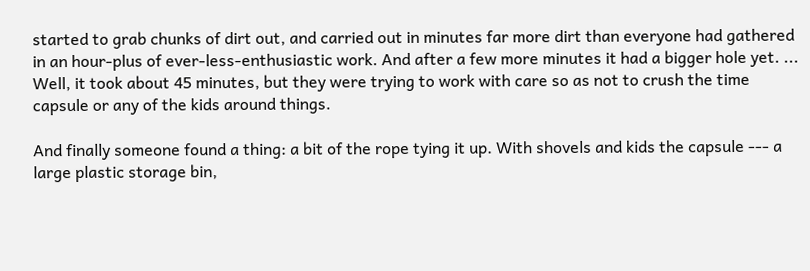started to grab chunks of dirt out, and carried out in minutes far more dirt than everyone had gathered in an hour-plus of ever-less-enthusiastic work. And after a few more minutes it had a bigger hole yet. ... Well, it took about 45 minutes, but they were trying to work with care so as not to crush the time capsule or any of the kids around things.

And finally someone found a thing: a bit of the rope tying it up. With shovels and kids the capsule --- a large plastic storage bin,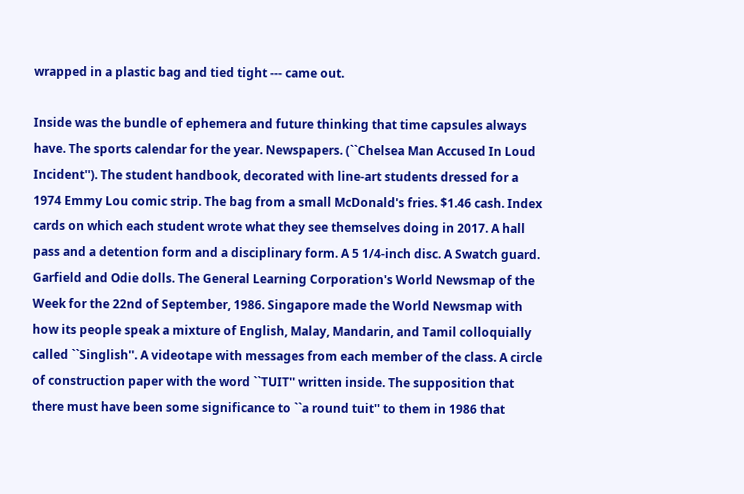wrapped in a plastic bag and tied tight --- came out.

Inside was the bundle of ephemera and future thinking that time capsules always have. The sports calendar for the year. Newspapers. (``Chelsea Man Accused In Loud Incident''). The student handbook, decorated with line-art students dressed for a 1974 Emmy Lou comic strip. The bag from a small McDonald's fries. $1.46 cash. Index cards on which each student wrote what they see themselves doing in 2017. A hall pass and a detention form and a disciplinary form. A 5 1/4-inch disc. A Swatch guard. Garfield and Odie dolls. The General Learning Corporation's World Newsmap of the Week for the 22nd of September, 1986. Singapore made the World Newsmap with how its people speak a mixture of English, Malay, Mandarin, and Tamil colloquially called ``Singlish''. A videotape with messages from each member of the class. A circle of construction paper with the word ``TUIT'' written inside. The supposition that there must have been some significance to ``a round tuit'' to them in 1986 that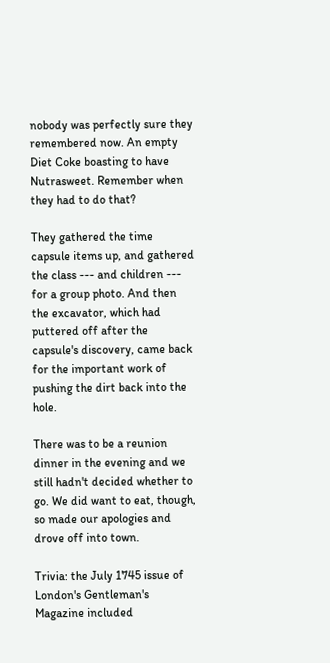nobody was perfectly sure they remembered now. An empty Diet Coke boasting to have Nutrasweet. Remember when they had to do that?

They gathered the time capsule items up, and gathered the class --- and children --- for a group photo. And then the excavator, which had puttered off after the capsule's discovery, came back for the important work of pushing the dirt back into the hole.

There was to be a reunion dinner in the evening and we still hadn't decided whether to go. We did want to eat, though, so made our apologies and drove off into town.

Trivia: the July 1745 issue of London's Gentleman's Magazine included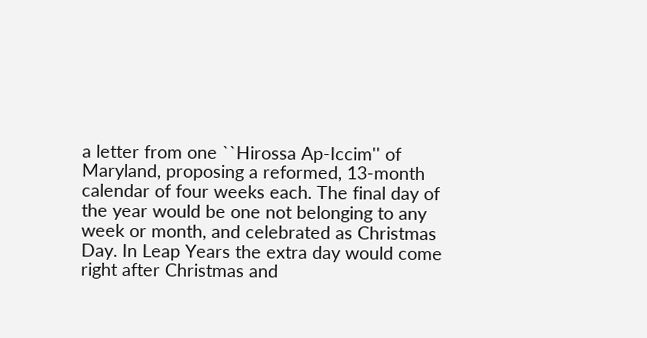a letter from one ``Hirossa Ap-Iccim'' of Maryland, proposing a reformed, 13-month calendar of four weeks each. The final day of the year would be one not belonging to any week or month, and celebrated as Christmas Day. In Leap Years the extra day would come right after Christmas and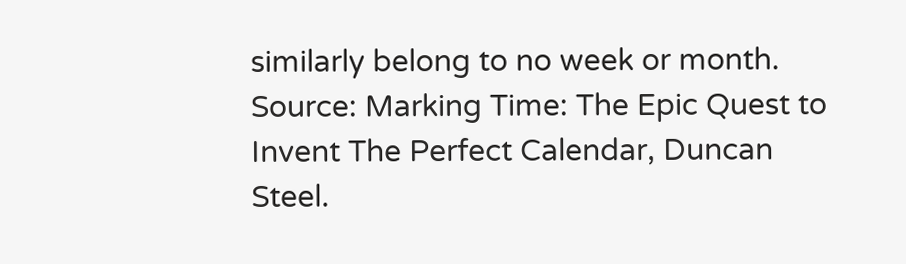similarly belong to no week or month. Source: Marking Time: The Epic Quest to Invent The Perfect Calendar, Duncan Steel.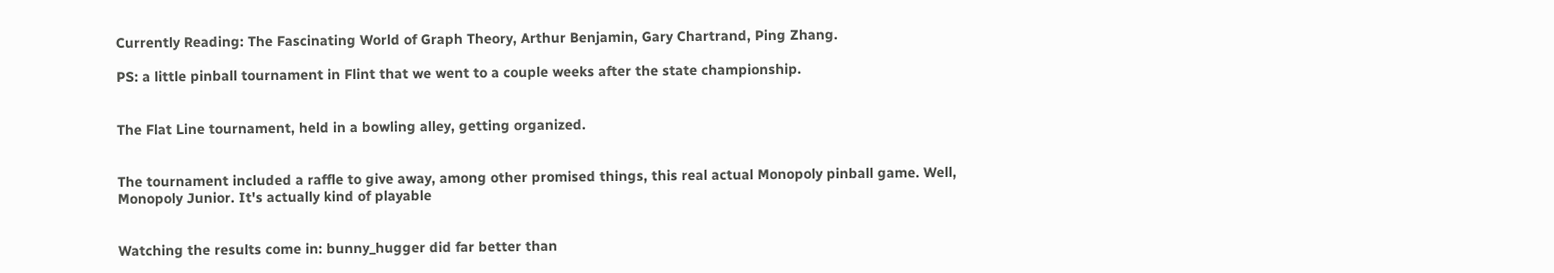Currently Reading: The Fascinating World of Graph Theory, Arthur Benjamin, Gary Chartrand, Ping Zhang.

PS: a little pinball tournament in Flint that we went to a couple weeks after the state championship.


The Flat Line tournament, held in a bowling alley, getting organized.


The tournament included a raffle to give away, among other promised things, this real actual Monopoly pinball game. Well, Monopoly Junior. It's actually kind of playable


Watching the results come in: bunny_hugger did far better than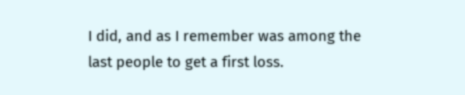I did, and as I remember was among the last people to get a first loss.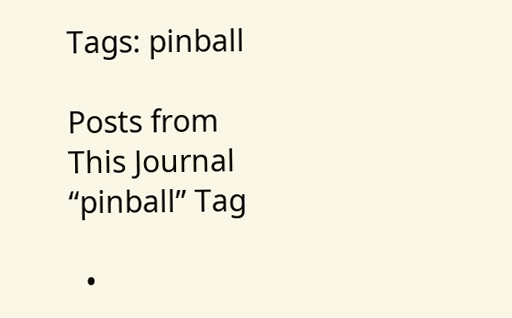Tags: pinball

Posts from This Journal “pinball” Tag

  •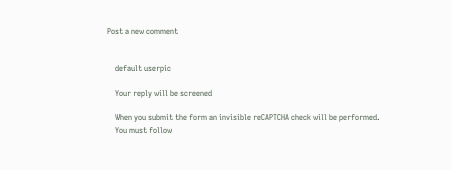Post a new comment


    default userpic

    Your reply will be screened

    When you submit the form an invisible reCAPTCHA check will be performed.
    You must follow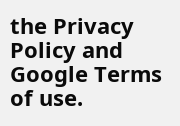the Privacy Policy and Google Terms of use.